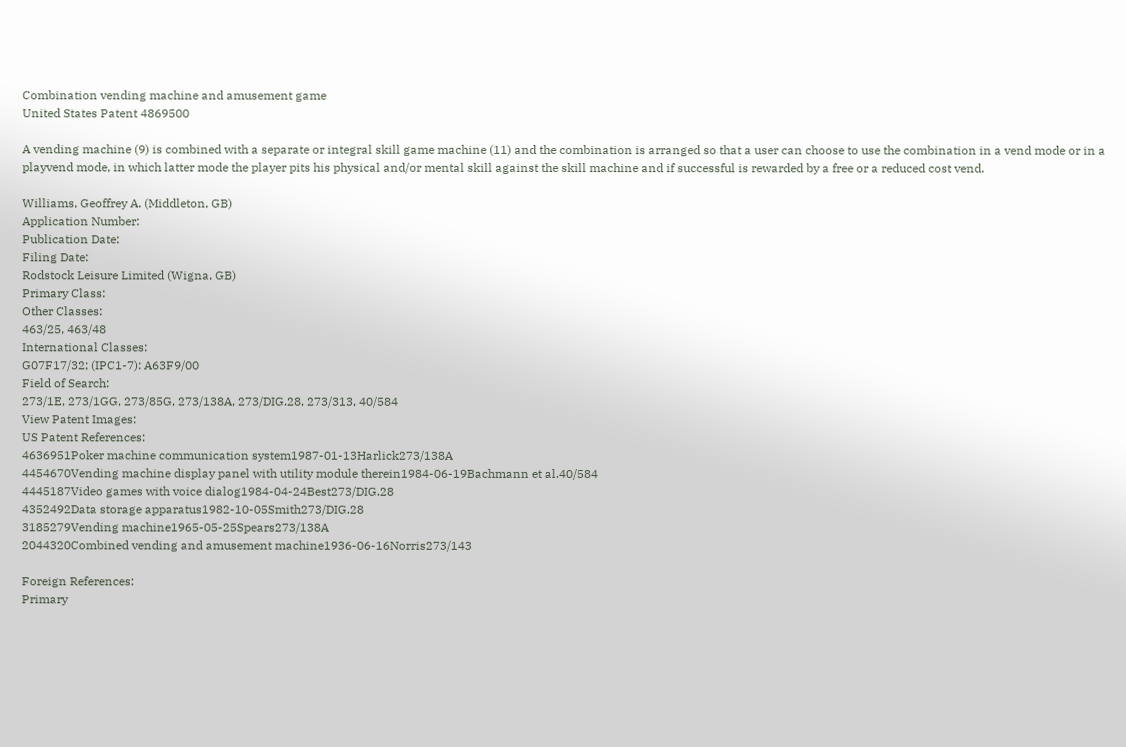Combination vending machine and amusement game
United States Patent 4869500

A vending machine (9) is combined with a separate or integral skill game machine (11) and the combination is arranged so that a user can choose to use the combination in a vend mode or in a playvend mode, in which latter mode the player pits his physical and/or mental skill against the skill machine and if successful is rewarded by a free or a reduced cost vend.

Williams, Geoffrey A. (Middleton, GB)
Application Number:
Publication Date:
Filing Date:
Rodstock Leisure Limited (Wigna, GB)
Primary Class:
Other Classes:
463/25, 463/48
International Classes:
G07F17/32; (IPC1-7): A63F9/00
Field of Search:
273/1E, 273/1GG, 273/85G, 273/138A, 273/DIG.28, 273/313, 40/584
View Patent Images:
US Patent References:
4636951Poker machine communication system1987-01-13Harlick273/138A
4454670Vending machine display panel with utility module therein1984-06-19Bachmann et al.40/584
4445187Video games with voice dialog1984-04-24Best273/DIG.28
4352492Data storage apparatus1982-10-05Smith273/DIG.28
3185279Vending machine1965-05-25Spears273/138A
2044320Combined vending and amusement machine1936-06-16Norris273/143

Foreign References:
Primary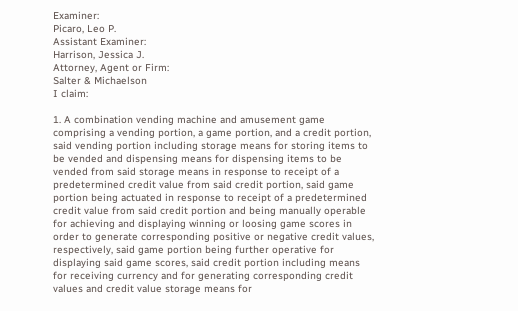Examiner:
Picaro, Leo P.
Assistant Examiner:
Harrison, Jessica J.
Attorney, Agent or Firm:
Salter & Michaelson
I claim:

1. A combination vending machine and amusement game comprising a vending portion, a game portion, and a credit portion, said vending portion including storage means for storing items to be vended and dispensing means for dispensing items to be vended from said storage means in response to receipt of a predetermined credit value from said credit portion, said game portion being actuated in response to receipt of a predetermined credit value from said credit portion and being manually operable for achieving and displaying winning or loosing game scores in order to generate corresponding positive or negative credit values, respectively, said game portion being further operative for displaying said game scores, said credit portion including means for receiving currency and for generating corresponding credit values and credit value storage means for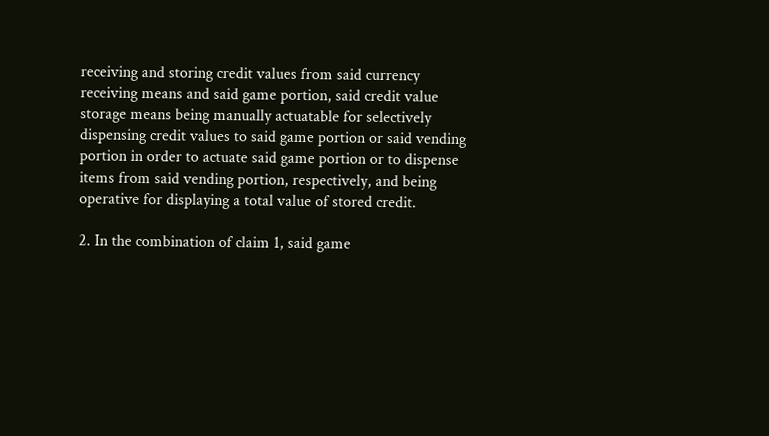receiving and storing credit values from said currency receiving means and said game portion, said credit value storage means being manually actuatable for selectively dispensing credit values to said game portion or said vending portion in order to actuate said game portion or to dispense items from said vending portion, respectively, and being operative for displaying a total value of stored credit.

2. In the combination of claim 1, said game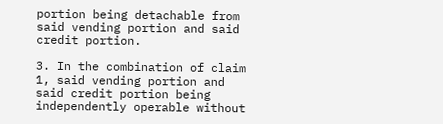portion being detachable from said vending portion and said credit portion.

3. In the combination of claim 1, said vending portion and said credit portion being independently operable without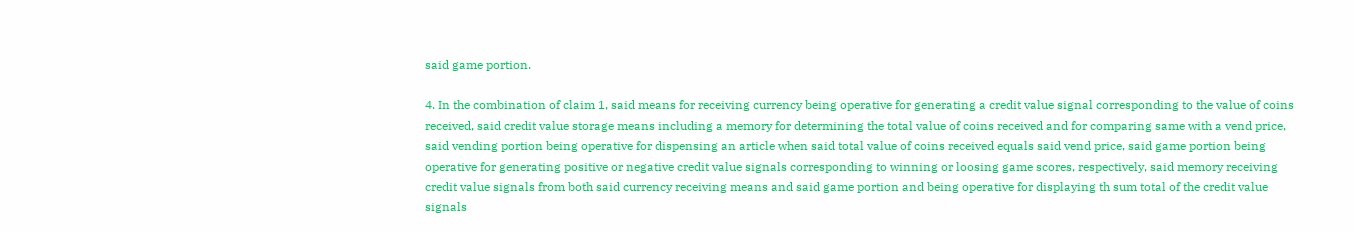said game portion.

4. In the combination of claim 1, said means for receiving currency being operative for generating a credit value signal corresponding to the value of coins received, said credit value storage means including a memory for determining the total value of coins received and for comparing same with a vend price, said vending portion being operative for dispensing an article when said total value of coins received equals said vend price, said game portion being operative for generating positive or negative credit value signals corresponding to winning or loosing game scores, respectively, said memory receiving credit value signals from both said currency receiving means and said game portion and being operative for displaying th sum total of the credit value signals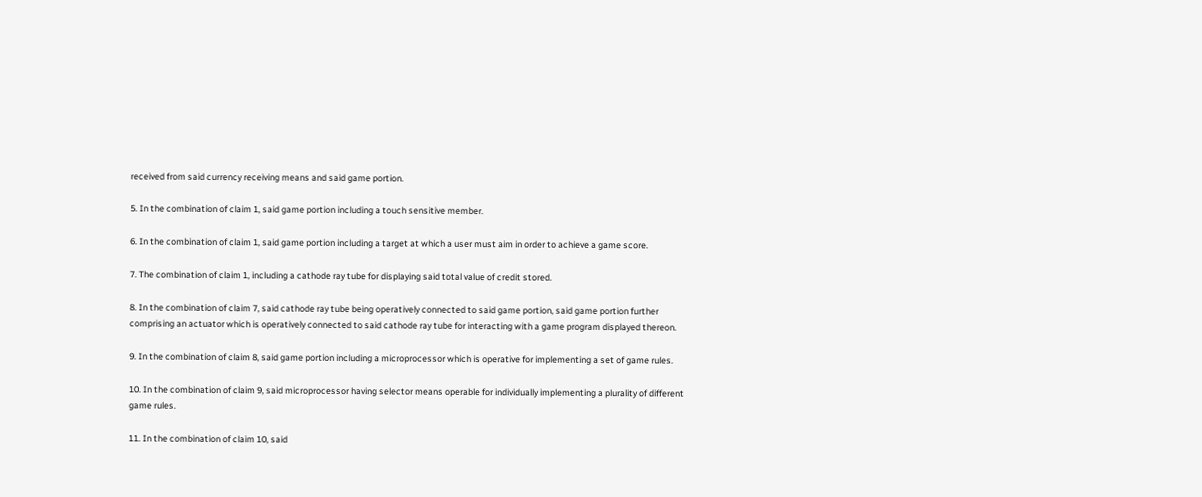received from said currency receiving means and said game portion.

5. In the combination of claim 1, said game portion including a touch sensitive member.

6. In the combination of claim 1, said game portion including a target at which a user must aim in order to achieve a game score.

7. The combination of claim 1, including a cathode ray tube for displaying said total value of credit stored.

8. In the combination of claim 7, said cathode ray tube being operatively connected to said game portion, said game portion further comprising an actuator which is operatively connected to said cathode ray tube for interacting with a game program displayed thereon.

9. In the combination of claim 8, said game portion including a microprocessor which is operative for implementing a set of game rules.

10. In the combination of claim 9, said microprocessor having selector means operable for individually implementing a plurality of different game rules.

11. In the combination of claim 10, said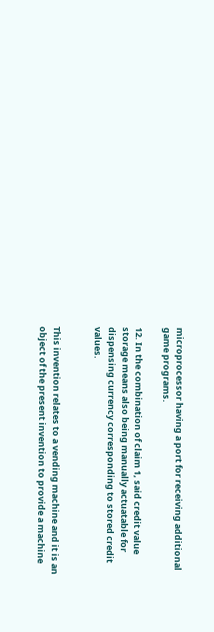microprocessor having a port for receiving additional game programs.

12. In the combination of claim 1, said credit value storage means also being manually actuatable for dispensing currency corresponding to stored credit values.


This invention relates to a vending machine and it is an object of the present invention to provide a machine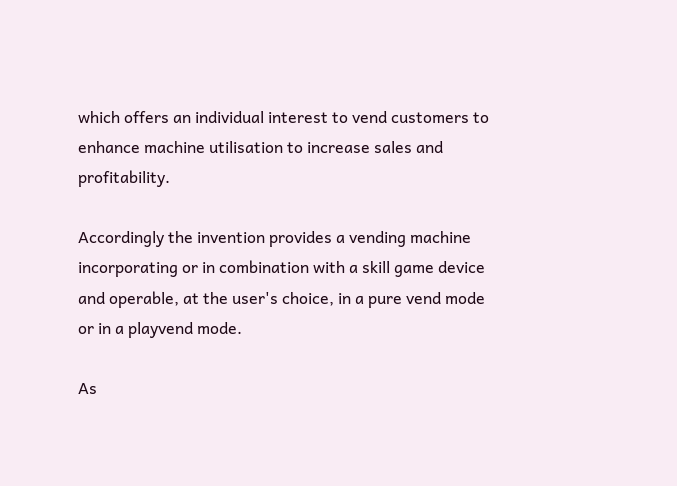which offers an individual interest to vend customers to enhance machine utilisation to increase sales and profitability.

Accordingly the invention provides a vending machine incorporating or in combination with a skill game device and operable, at the user's choice, in a pure vend mode or in a playvend mode.

As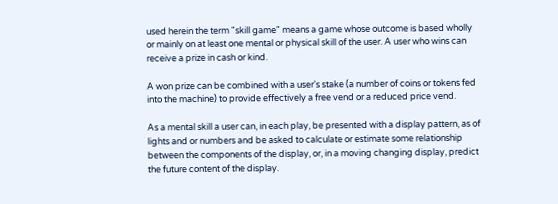used herein the term "skill game" means a game whose outcome is based wholly or mainly on at least one mental or physical skill of the user. A user who wins can receive a prize in cash or kind.

A won prize can be combined with a user's stake (a number of coins or tokens fed into the machine) to provide effectively a free vend or a reduced price vend.

As a mental skill a user can, in each play, be presented with a display pattern, as of lights and or numbers and be asked to calculate or estimate some relationship between the components of the display, or, in a moving changing display, predict the future content of the display.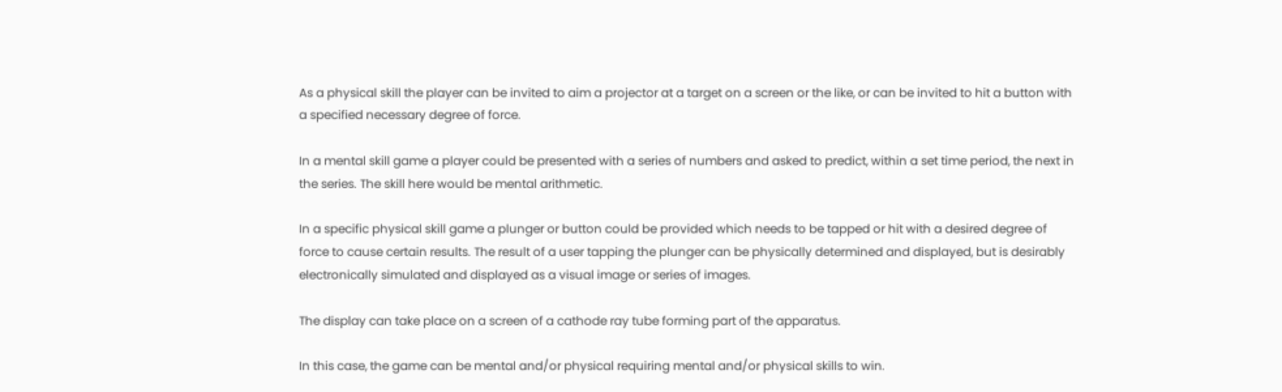As a physical skill the player can be invited to aim a projector at a target on a screen or the like, or can be invited to hit a button with a specified necessary degree of force.

In a mental skill game a player could be presented with a series of numbers and asked to predict, within a set time period, the next in the series. The skill here would be mental arithmetic.

In a specific physical skill game a plunger or button could be provided which needs to be tapped or hit with a desired degree of force to cause certain results. The result of a user tapping the plunger can be physically determined and displayed, but is desirably electronically simulated and displayed as a visual image or series of images.

The display can take place on a screen of a cathode ray tube forming part of the apparatus.

In this case, the game can be mental and/or physical requiring mental and/or physical skills to win.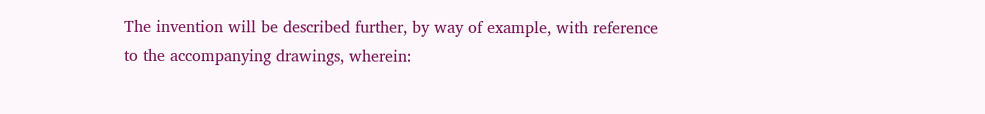The invention will be described further, by way of example, with reference to the accompanying drawings, wherein: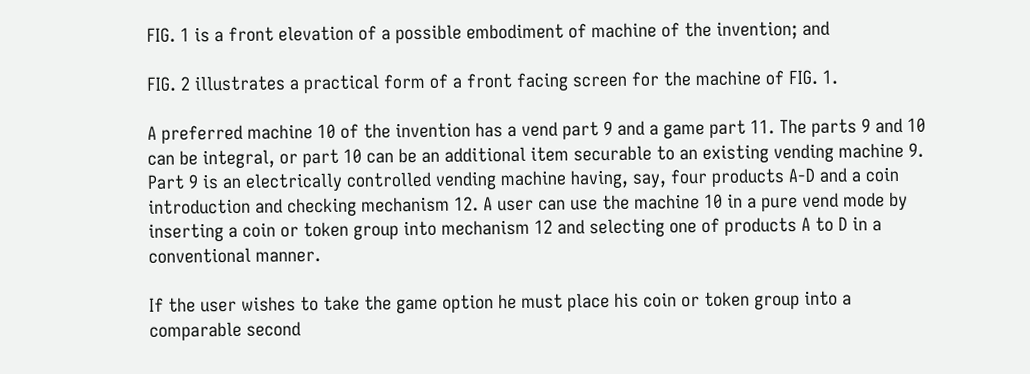FIG. 1 is a front elevation of a possible embodiment of machine of the invention; and

FIG. 2 illustrates a practical form of a front facing screen for the machine of FIG. 1.

A preferred machine 10 of the invention has a vend part 9 and a game part 11. The parts 9 and 10 can be integral, or part 10 can be an additional item securable to an existing vending machine 9. Part 9 is an electrically controlled vending machine having, say, four products A-D and a coin introduction and checking mechanism 12. A user can use the machine 10 in a pure vend mode by inserting a coin or token group into mechanism 12 and selecting one of products A to D in a conventional manner.

If the user wishes to take the game option he must place his coin or token group into a comparable second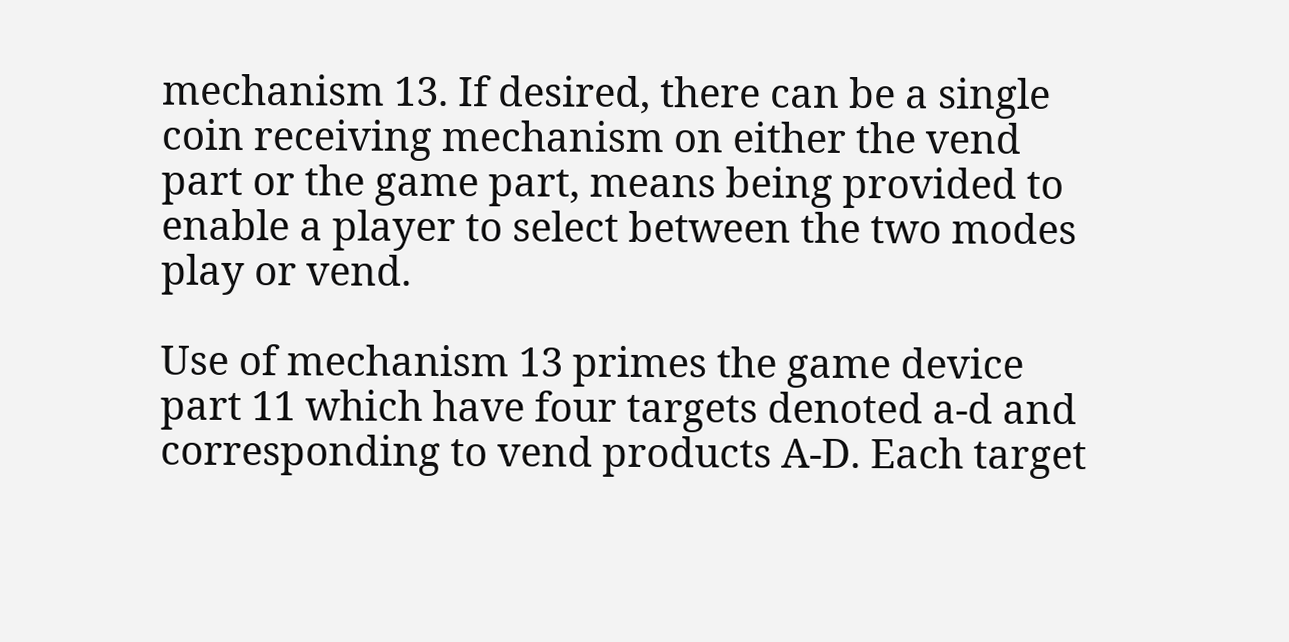mechanism 13. If desired, there can be a single coin receiving mechanism on either the vend part or the game part, means being provided to enable a player to select between the two modes play or vend.

Use of mechanism 13 primes the game device part 11 which have four targets denoted a-d and corresponding to vend products A-D. Each target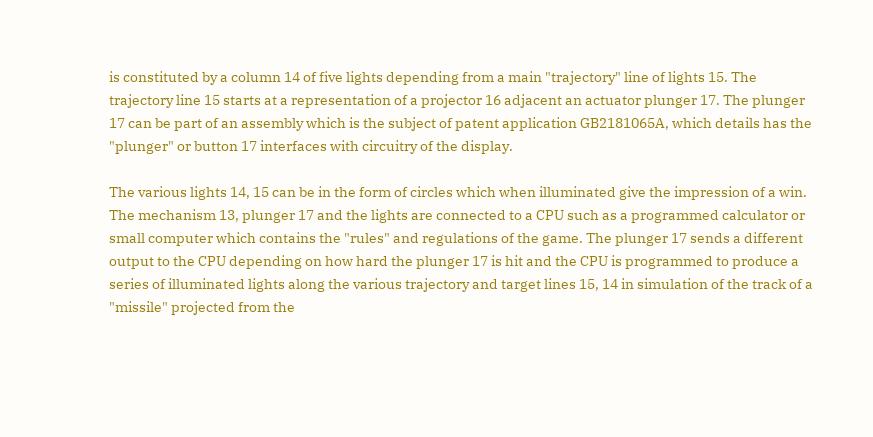is constituted by a column 14 of five lights depending from a main "trajectory" line of lights 15. The trajectory line 15 starts at a representation of a projector 16 adjacent an actuator plunger 17. The plunger 17 can be part of an assembly which is the subject of patent application GB2181065A, which details has the "plunger" or button 17 interfaces with circuitry of the display.

The various lights 14, 15 can be in the form of circles which when illuminated give the impression of a win. The mechanism 13, plunger 17 and the lights are connected to a CPU such as a programmed calculator or small computer which contains the "rules" and regulations of the game. The plunger 17 sends a different output to the CPU depending on how hard the plunger 17 is hit and the CPU is programmed to produce a series of illuminated lights along the various trajectory and target lines 15, 14 in simulation of the track of a "missile" projected from the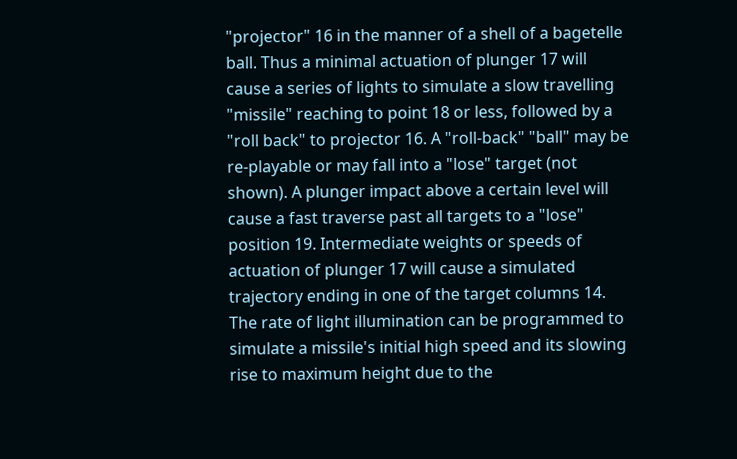"projector" 16 in the manner of a shell of a bagetelle ball. Thus a minimal actuation of plunger 17 will cause a series of lights to simulate a slow travelling "missile" reaching to point 18 or less, followed by a "roll back" to projector 16. A "roll-back" "ball" may be re-playable or may fall into a "lose" target (not shown). A plunger impact above a certain level will cause a fast traverse past all targets to a "lose" position 19. Intermediate weights or speeds of actuation of plunger 17 will cause a simulated trajectory ending in one of the target columns 14. The rate of light illumination can be programmed to simulate a missile's initial high speed and its slowing rise to maximum height due to the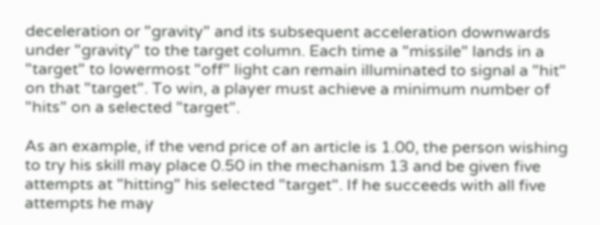deceleration or "gravity" and its subsequent acceleration downwards under "gravity" to the target column. Each time a "missile" lands in a "target" to lowermost "off" light can remain illuminated to signal a "hit" on that "target". To win, a player must achieve a minimum number of "hits" on a selected "target".

As an example, if the vend price of an article is 1.00, the person wishing to try his skill may place 0.50 in the mechanism 13 and be given five attempts at "hitting" his selected "target". If he succeeds with all five attempts he may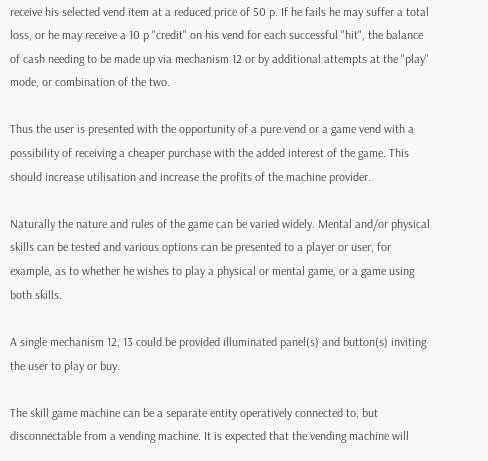receive his selected vend item at a reduced price of 50 p. If he fails he may suffer a total loss, or he may receive a 10 p "credit" on his vend for each successful "hit", the balance of cash needing to be made up via mechanism 12 or by additional attempts at the "play" mode, or combination of the two.

Thus the user is presented with the opportunity of a pure vend or a game vend with a possibility of receiving a cheaper purchase with the added interest of the game. This should increase utilisation and increase the profits of the machine provider.

Naturally the nature and rules of the game can be varied widely. Mental and/or physical skills can be tested and various options can be presented to a player or user, for example, as to whether he wishes to play a physical or mental game, or a game using both skills.

A single mechanism 12, 13 could be provided illuminated panel(s) and button(s) inviting the user to play or buy.

The skill game machine can be a separate entity operatively connected to, but disconnectable from a vending machine. It is expected that the vending machine will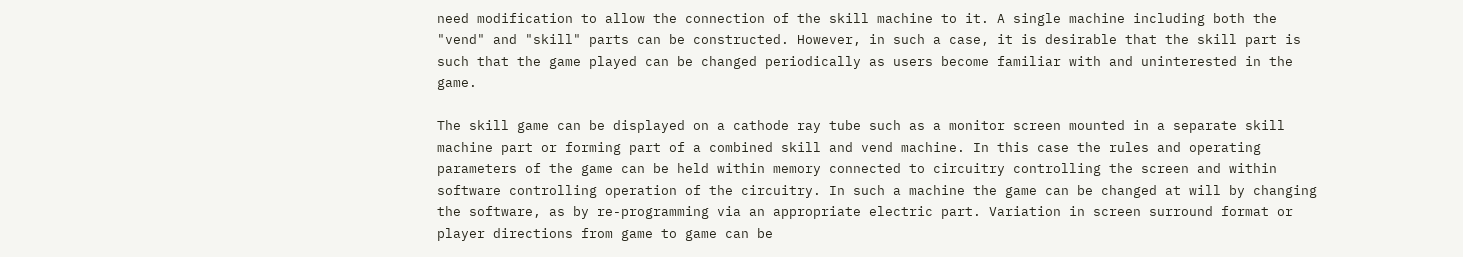need modification to allow the connection of the skill machine to it. A single machine including both the "vend" and "skill" parts can be constructed. However, in such a case, it is desirable that the skill part is such that the game played can be changed periodically as users become familiar with and uninterested in the game.

The skill game can be displayed on a cathode ray tube such as a monitor screen mounted in a separate skill machine part or forming part of a combined skill and vend machine. In this case the rules and operating parameters of the game can be held within memory connected to circuitry controlling the screen and within software controlling operation of the circuitry. In such a machine the game can be changed at will by changing the software, as by re-programming via an appropriate electric part. Variation in screen surround format or player directions from game to game can be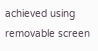achieved using removable screen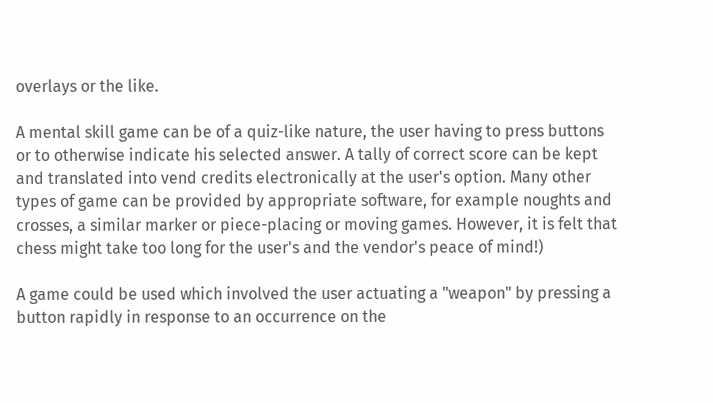overlays or the like.

A mental skill game can be of a quiz-like nature, the user having to press buttons or to otherwise indicate his selected answer. A tally of correct score can be kept and translated into vend credits electronically at the user's option. Many other types of game can be provided by appropriate software, for example noughts and crosses, a similar marker or piece-placing or moving games. However, it is felt that chess might take too long for the user's and the vendor's peace of mind!)

A game could be used which involved the user actuating a "weapon" by pressing a button rapidly in response to an occurrence on the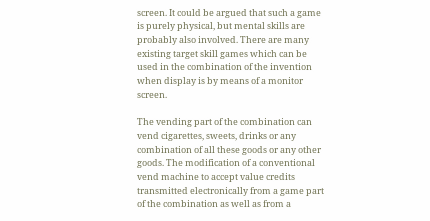screen. It could be argued that such a game is purely physical, but mental skills are probably also involved. There are many existing target skill games which can be used in the combination of the invention when display is by means of a monitor screen.

The vending part of the combination can vend cigarettes, sweets, drinks or any combination of all these goods or any other goods. The modification of a conventional vend machine to accept value credits transmitted electronically from a game part of the combination as well as from a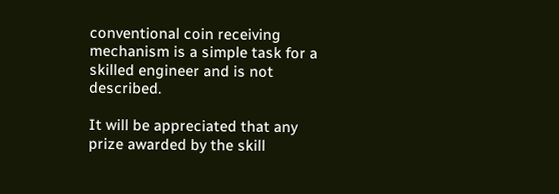conventional coin receiving mechanism is a simple task for a skilled engineer and is not described.

It will be appreciated that any prize awarded by the skill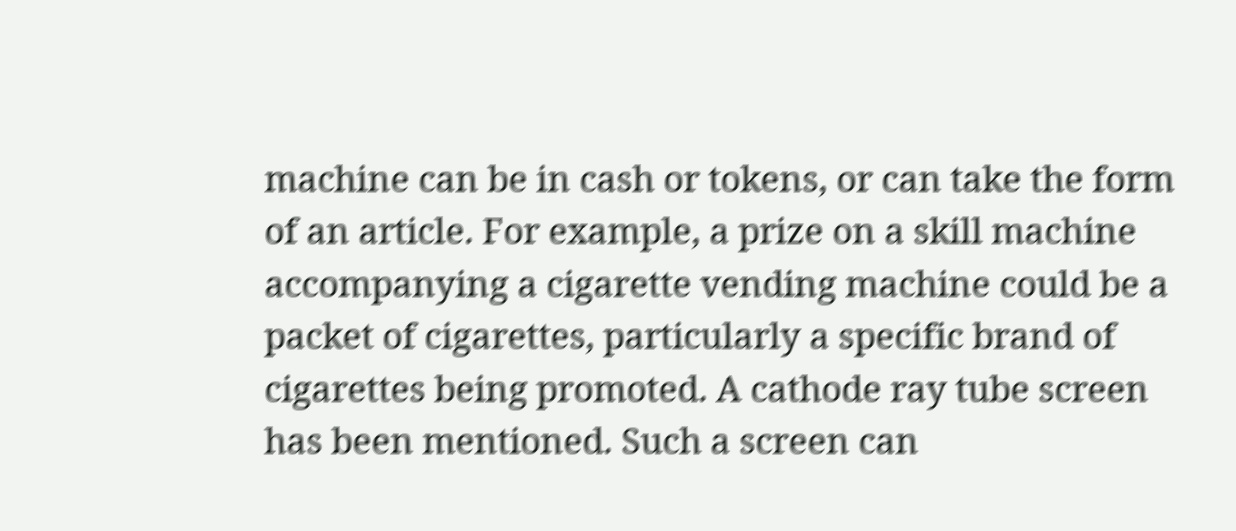machine can be in cash or tokens, or can take the form of an article. For example, a prize on a skill machine accompanying a cigarette vending machine could be a packet of cigarettes, particularly a specific brand of cigarettes being promoted. A cathode ray tube screen has been mentioned. Such a screen can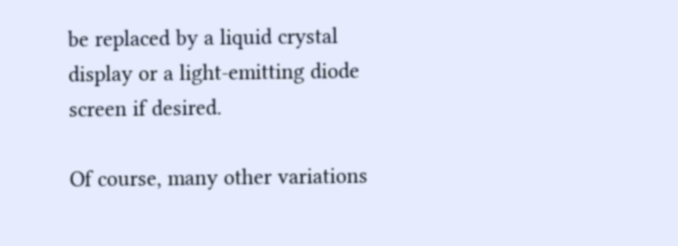be replaced by a liquid crystal display or a light-emitting diode screen if desired.

Of course, many other variations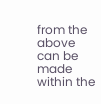from the above can be made within the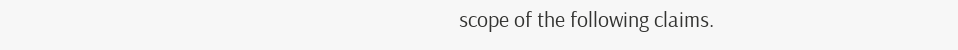scope of the following claims.